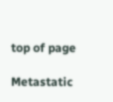top of page

Metastatic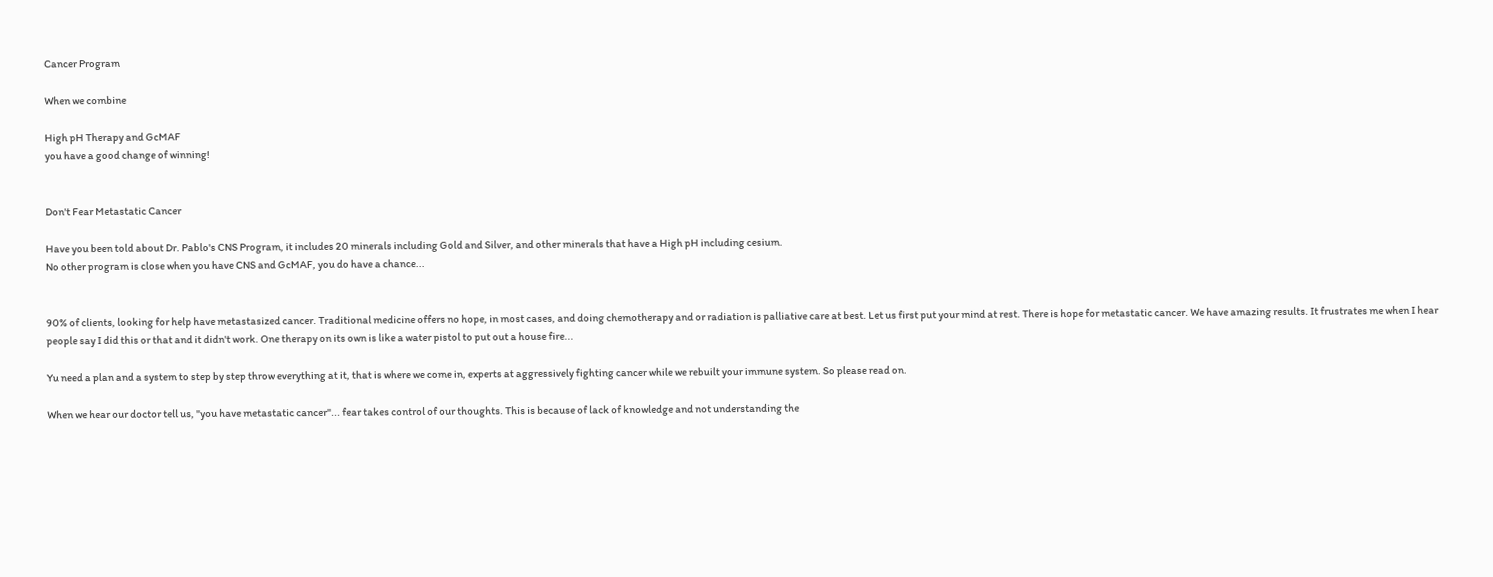Cancer Program

When we combine

High pH Therapy and GcMAF
you have a good change of winning!


Don't Fear Metastatic Cancer

Have you been told about Dr. Pablo's CNS Program, it includes 20 minerals including Gold and Silver, and other minerals that have a High pH including cesium.
No other program is close when you have CNS and GcMAF, you do have a chance...


90% of clients, looking for help have metastasized cancer. Traditional medicine offers no hope, in most cases, and doing chemotherapy and or radiation is palliative care at best. Let us first put your mind at rest. There is hope for metastatic cancer. We have amazing results. It frustrates me when I hear people say I did this or that and it didn't work. One therapy on its own is like a water pistol to put out a house fire...

Yu need a plan and a system to step by step throw everything at it, that is where we come in, experts at aggressively fighting cancer while we rebuilt your immune system. So please read on.

When we hear our doctor tell us, "you have metastatic cancer"... fear takes control of our thoughts. This is because of lack of knowledge and not understanding the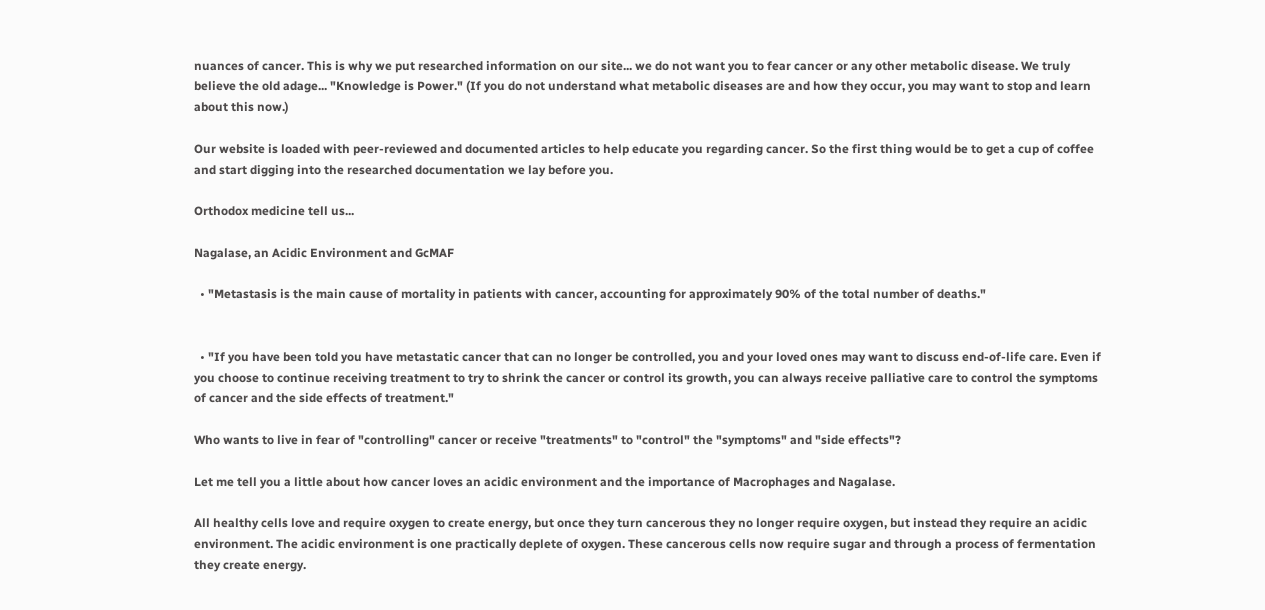nuances of cancer. This is why we put researched information on our site... we do not want you to fear cancer or any other metabolic disease. We truly believe the old adage... "Knowledge is Power." (If you do not understand what metabolic diseases are and how they occur, you may want to stop and learn about this now.)

Our website is loaded with peer-reviewed and documented articles to help educate you regarding cancer. So the first thing would be to get a cup of coffee and start digging into the researched documentation we lay before you.

Orthodox medicine tell us...

Nagalase, an Acidic Environment and GcMAF

  • "Metastasis is the main cause of mortality in patients with cancer, accounting for approximately 90% of the total number of deaths."


  • "If you have been told you have metastatic cancer that can no longer be controlled, you and your loved ones may want to discuss end-of-life care. Even if you choose to continue receiving treatment to try to shrink the cancer or control its growth, you can always receive palliative care to control the symptoms of cancer and the side effects of treatment."

Who wants to live in fear of "controlling" cancer or receive "treatments" to "control" the "symptoms" and "side effects"?

Let me tell you a little about how cancer loves an acidic environment and the importance of Macrophages and Nagalase.

All healthy cells love and require oxygen to create energy, but once they turn cancerous they no longer require oxygen, but instead they require an acidic environment. The acidic environment is one practically deplete of oxygen. These cancerous cells now require sugar and through a process of fermentation they create energy.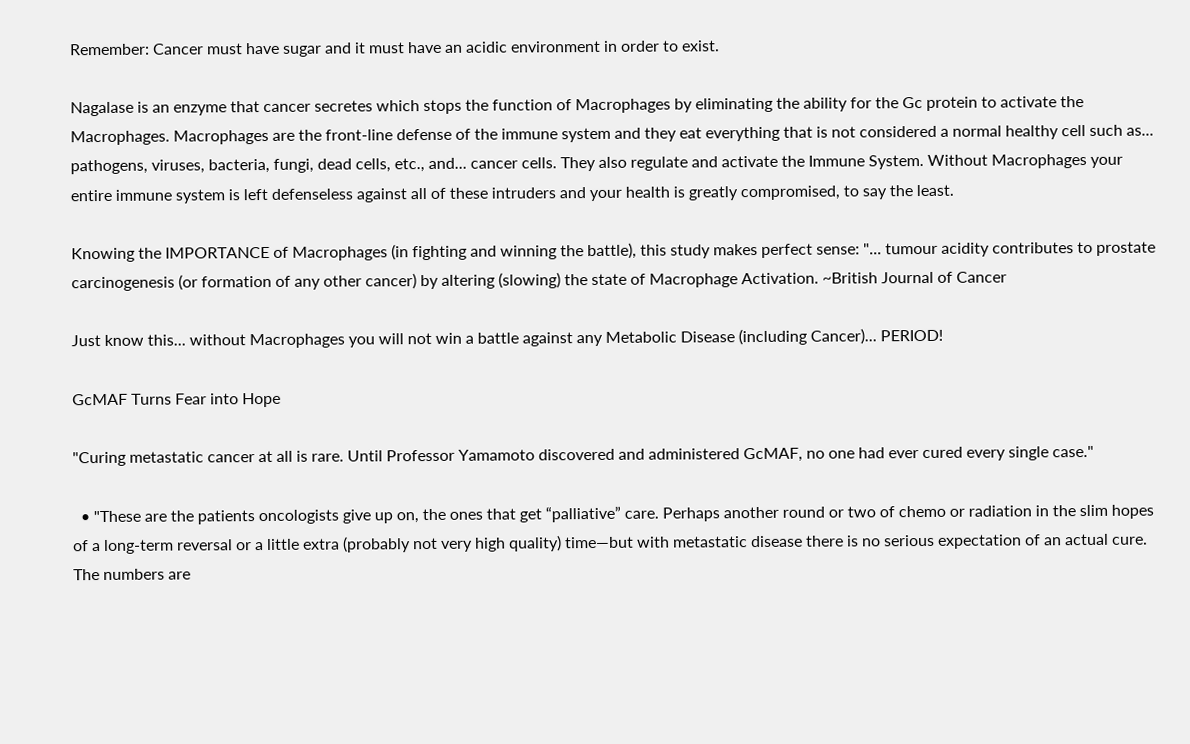Remember: Cancer must have sugar and it must have an acidic environment in order to exist.

Nagalase is an enzyme that cancer secretes which stops the function of Macrophages by eliminating the ability for the Gc protein to activate the Macrophages. Macrophages are the front-line defense of the immune system and they eat everything that is not considered a normal healthy cell such as... pathogens, viruses, bacteria, fungi, dead cells, etc., and... cancer cells. They also regulate and activate the Immune System. Without Macrophages your entire immune system is left defenseless against all of these intruders and your health is greatly compromised, to say the least.

Knowing the IMPORTANCE of Macrophages (in fighting and winning the battle), this study makes perfect sense: "... tumour acidity contributes to prostate carcinogenesis (or formation of any other cancer) by altering (slowing) the state of Macrophage Activation. ~British Journal of Cancer

Just know this... without Macrophages you will not win a battle against any Metabolic Disease (including Cancer)... PERIOD!

GcMAF Turns Fear into Hope

"Curing metastatic cancer at all is rare. Until Professor Yamamoto discovered and administered GcMAF, no one had ever cured every single case."

  • "These are the patients oncologists give up on, the ones that get “palliative” care. Perhaps another round or two of chemo or radiation in the slim hopes of a long-term reversal or a little extra (probably not very high quality) time—but with metastatic disease there is no serious expectation of an actual cure. The numbers are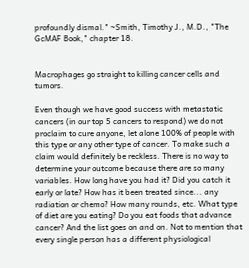profoundly dismal." ~Smith, Timothy J., M.D., "The GcMAF Book," chapter 18.


Macrophages go straight to killing cancer cells and tumors.

Even though we have good success with metastatic cancers (in our top 5 cancers to respond) we do not proclaim to cure anyone, let alone 100% of people with this type or any other type of cancer. To make such a claim would definitely be reckless. There is no way to determine your outcome because there are so many variables. How long have you had it? Did you catch it early or late? How has it been treated since... any radiation or chemo? How many rounds, etc. What type of diet are you eating? Do you eat foods that advance cancer? And the list goes on and on. Not to mention that every single person has a different physiological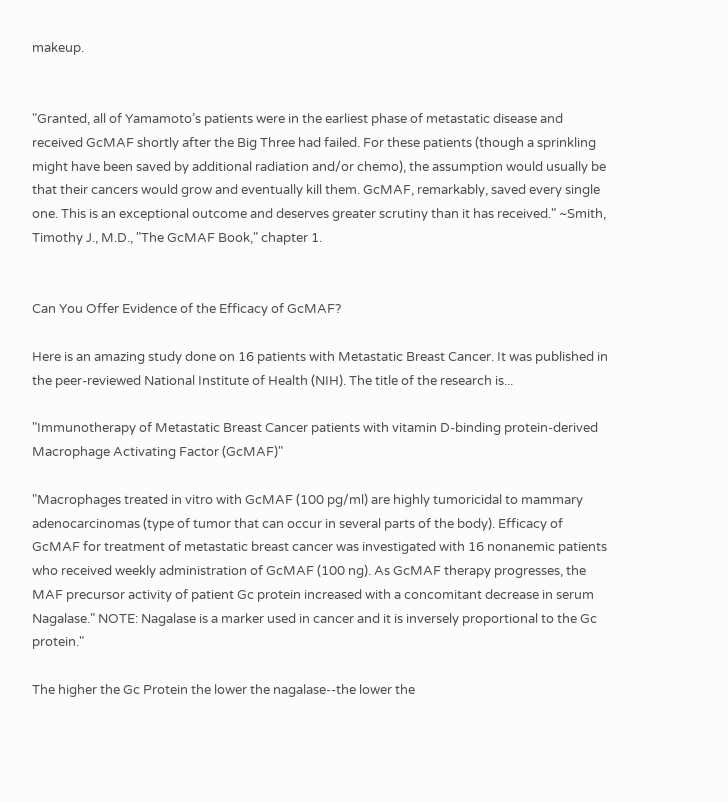makeup.


"Granted, all of Yamamoto’s patients were in the earliest phase of metastatic disease and received GcMAF shortly after the Big Three had failed. For these patients (though a sprinkling might have been saved by additional radiation and/or chemo), the assumption would usually be that their cancers would grow and eventually kill them. GcMAF, remarkably, saved every single one. This is an exceptional outcome and deserves greater scrutiny than it has received." ~Smith, Timothy J., M.D., "The GcMAF Book," chapter 1.


Can You Offer Evidence of the Efficacy of GcMAF?

Here is an amazing study done on 16 patients with Metastatic Breast Cancer. It was published in the peer-reviewed National Institute of Health (NIH). The title of the research is...

"Immunotherapy of Metastatic Breast Cancer patients with vitamin D-binding protein-derived Macrophage Activating Factor (GcMAF)"

"Macrophages treated in vitro with GcMAF (100 pg/ml) are highly tumoricidal to mammary adenocarcinomas (type of tumor that can occur in several parts of the body). Efficacy of GcMAF for treatment of metastatic breast cancer was investigated with 16 nonanemic patients who received weekly administration of GcMAF (100 ng). As GcMAF therapy progresses, the MAF precursor activity of patient Gc protein increased with a concomitant decrease in serum Nagalase." NOTE: Nagalase is a marker used in cancer and it is inversely proportional to the Gc protein."

The higher the Gc Protein the lower the nagalase--the lower the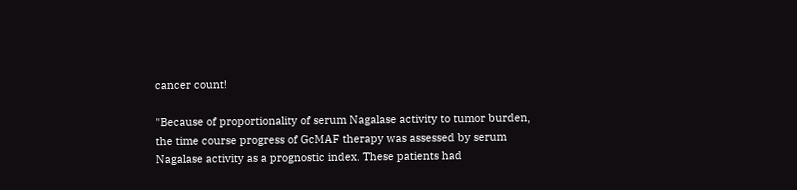cancer count!

"Because of proportionality of serum Nagalase activity to tumor burden, the time course progress of GcMAF therapy was assessed by serum Nagalase activity as a prognostic index. These patients had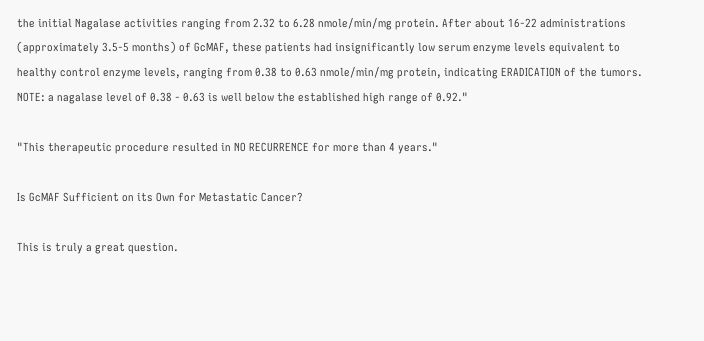the initial Nagalase activities ranging from 2.32 to 6.28 nmole/min/mg protein. After about 16-22 administrations (approximately 3.5-5 months) of GcMAF, these patients had insignificantly low serum enzyme levels equivalent to healthy control enzyme levels, ranging from 0.38 to 0.63 nmole/min/mg protein, indicating ERADICATION of the tumors. NOTE: a nagalase level of 0.38 - 0.63 is well below the established high range of 0.92."

"This therapeutic procedure resulted in NO RECURRENCE for more than 4 years."

Is GcMAF Sufficient on its Own for Metastatic Cancer?

This is truly a great question.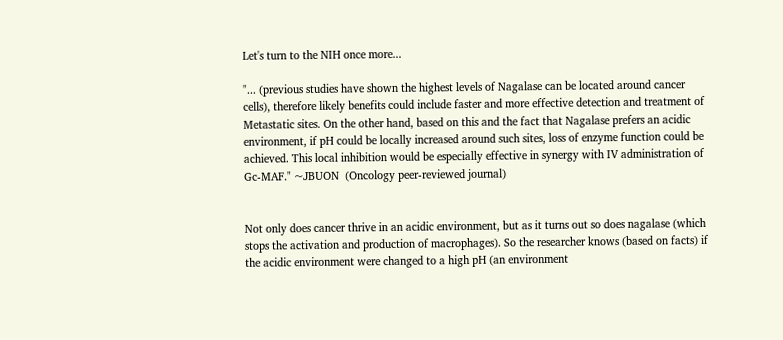Let's turn to the NIH once more...

"... (previous studies have shown the highest levels of Nagalase can be located around cancer cells), therefore likely benefits could include faster and more effective detection and treatment of Metastatic sites. On the other hand, based on this and the fact that Nagalase prefers an acidic environment, if pH could be locally increased around such sites, loss of enzyme function could be achieved. This local inhibition would be especially effective in synergy with IV administration of Gc-MAF." ~JBUON  (Oncology peer-reviewed journal)


Not only does cancer thrive in an acidic environment, but as it turns out so does nagalase (which stops the activation and production of macrophages). So the researcher knows (based on facts) if the acidic environment were changed to a high pH (an environment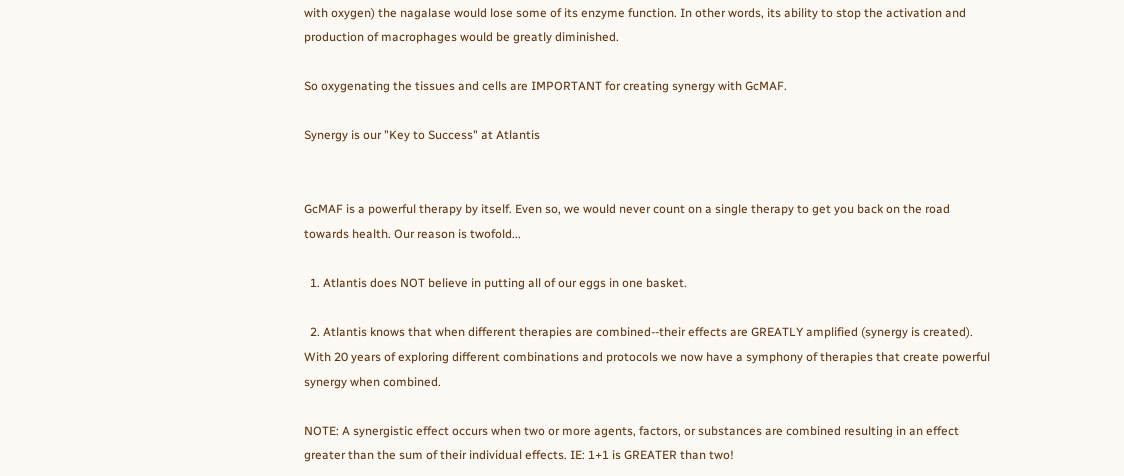with oxygen) the nagalase would lose some of its enzyme function. In other words, its ability to stop the activation and production of macrophages would be greatly diminished.

So oxygenating the tissues and cells are IMPORTANT for creating synergy with GcMAF.

Synergy is our "Key to Success" at Atlantis


GcMAF is a powerful therapy by itself. Even so, we would never count on a single therapy to get you back on the road towards health. Our reason is twofold...

  1. Atlantis does NOT believe in putting all of our eggs in one basket.

  2. Atlantis knows that when different therapies are combined--their effects are GREATLY amplified (synergy is created). With 20 years of exploring different combinations and protocols we now have a symphony of therapies that create powerful synergy when combined.

NOTE: A synergistic effect occurs when two or more agents, factors, or substances are combined resulting in an effect greater than the sum of their individual effects. IE: 1+1 is GREATER than two!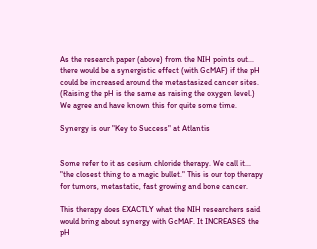As the research paper (above) from the NIH points out... there would be a synergistic effect (with GcMAF) if the pH could be increased around the metastasized cancer sites. (Raising the pH is the same as raising the oxygen level.) We agree and have known this for quite some time.

Synergy is our "Key to Success" at Atlantis


Some refer to it as cesium chloride therapy. We call it... "the closest thing to a magic bullet." This is our top therapy for tumors, metastatic, fast growing and bone cancer.

This therapy does EXACTLY what the NIH researchers said would bring about synergy with GcMAF. It INCREASES the pH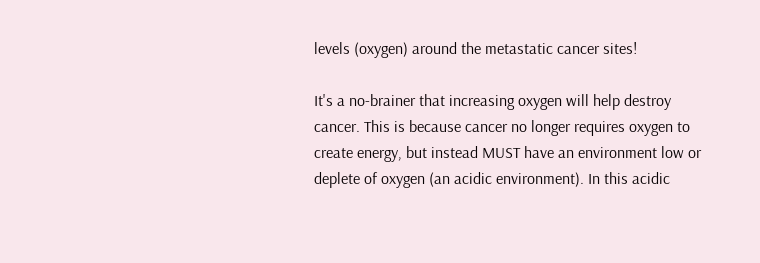levels (oxygen) around the metastatic cancer sites!

It's a no-brainer that increasing oxygen will help destroy cancer. This is because cancer no longer requires oxygen to create energy, but instead MUST have an environment low or deplete of oxygen (an acidic environment). In this acidic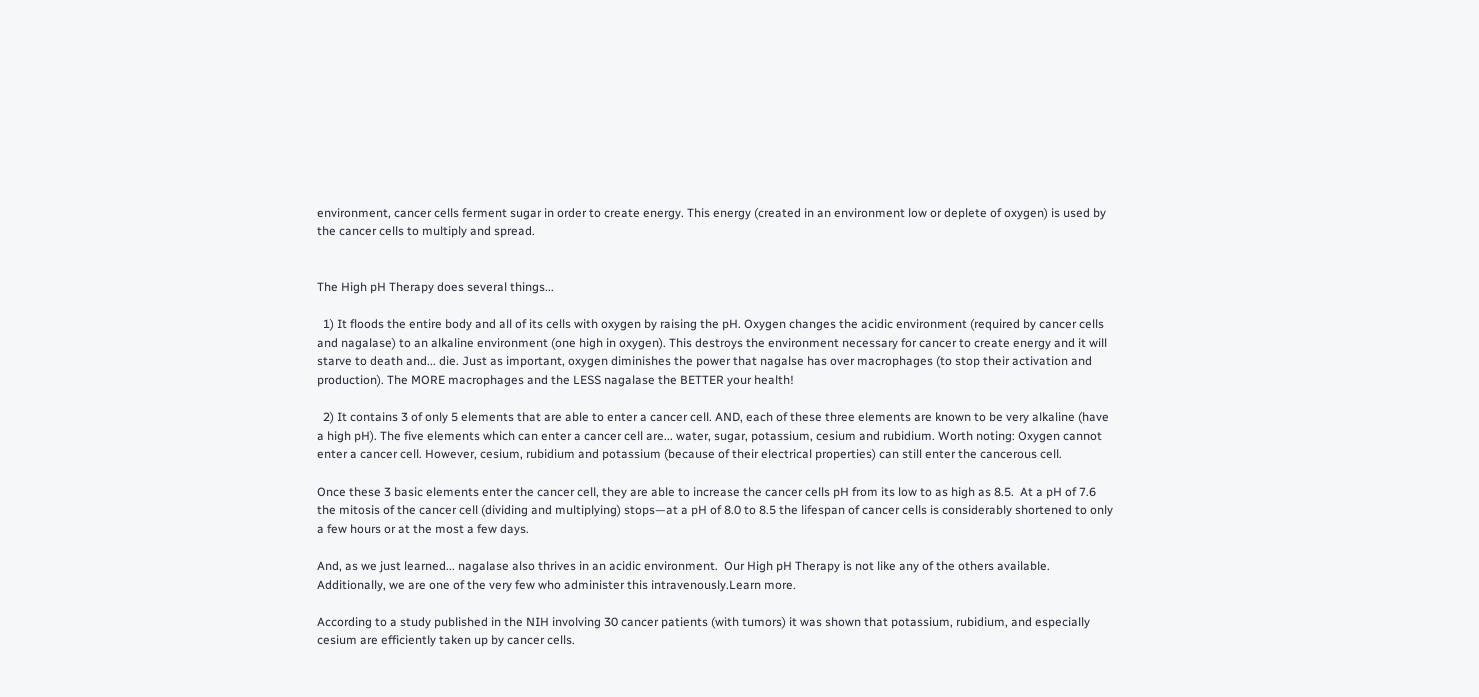environment, cancer cells ferment sugar in order to create energy. This energy (created in an environment low or deplete of oxygen) is used by the cancer cells to multiply and spread.


The High pH Therapy does several things...

  1) It floods the entire body and all of its cells with oxygen by raising the pH. Oxygen changes the acidic environment (required by cancer cells and nagalase) to an alkaline environment (one high in oxygen). This destroys the environment necessary for cancer to create energy and it will starve to death and... die. Just as important, oxygen diminishes the power that nagalse has over macrophages (to stop their activation and production). The MORE macrophages and the LESS nagalase the BETTER your health!

  2) It contains 3 of only 5 elements that are able to enter a cancer cell. AND, each of these three elements are known to be very alkaline (have a high pH). The five elements which can enter a cancer cell are... water, sugar, potassium, cesium and rubidium. Worth noting: Oxygen cannot enter a cancer cell. However, cesium, rubidium and potassium (because of their electrical properties) can still enter the cancerous cell.

Once these 3 basic elements enter the cancer cell, they are able to increase the cancer cells pH from its low to as high as 8.5.  At a pH of 7.6 the mitosis of the cancer cell (dividing and multiplying) stops—at a pH of 8.0 to 8.5 the lifespan of cancer cells is considerably shortened to only a few hours or at the most a few days.

And, as we just learned... nagalase also thrives in an acidic environment.  Our High pH Therapy is not like any of the others available. Additionally, we are one of the very few who administer this intravenously.Learn more.

According to a study published in the NIH involving 30 cancer patients (with tumors) it was shown that potassium, rubidium, and especially cesium are efficiently taken up by cancer cells.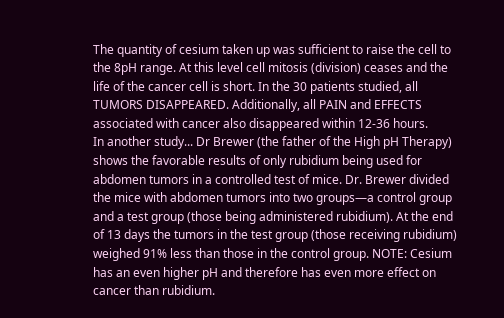The quantity of cesium taken up was sufficient to raise the cell to the 8pH range. At this level cell mitosis (division) ceases and the life of the cancer cell is short. In the 30 patients studied, all TUMORS DISAPPEARED. Additionally, all PAIN and EFFECTS associated with cancer also disappeared within 12-36 hours.
In another study... Dr Brewer (the father of the High pH Therapy) shows the favorable results of only rubidium being used for abdomen tumors in a controlled test of mice. Dr. Brewer divided the mice with abdomen tumors into two groups—a control group and a test group (those being administered rubidium). At the end of 13 days the tumors in the test group (those receiving rubidium) weighed 91% less than those in the control group. NOTE: Cesium has an even higher pH and therefore has even more effect on cancer than rubidium.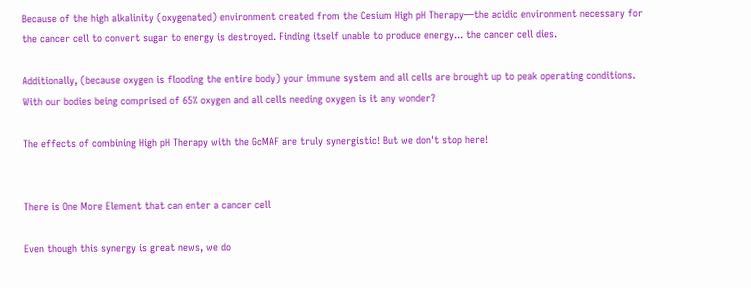Because of the high alkalinity (oxygenated) environment created from the Cesium High pH Therapy—the acidic environment necessary for the cancer cell to convert sugar to energy is destroyed. Finding itself unable to produce energy... the cancer cell dies.

Additionally, (because oxygen is flooding the entire body) your immune system and all cells are brought up to peak operating conditions. With our bodies being comprised of 65% oxygen and all cells needing oxygen is it any wonder?

The effects of combining High pH Therapy with the GcMAF are truly synergistic! But we don't stop here!


There is One More Element that can enter a cancer cell

Even though this synergy is great news, we do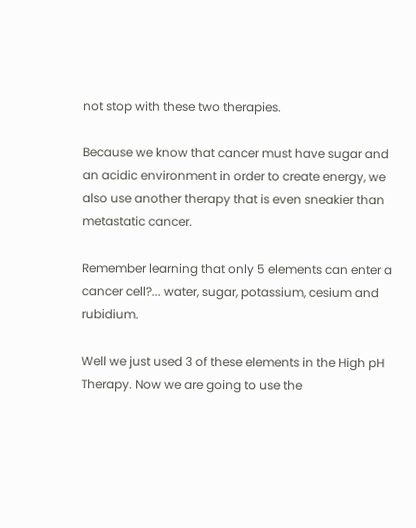not stop with these two therapies.

Because we know that cancer must have sugar and an acidic environment in order to create energy, we also use another therapy that is even sneakier than metastatic cancer.

Remember learning that only 5 elements can enter a cancer cell?... water, sugar, potassium, cesium and rubidium.

Well we just used 3 of these elements in the High pH Therapy. Now we are going to use the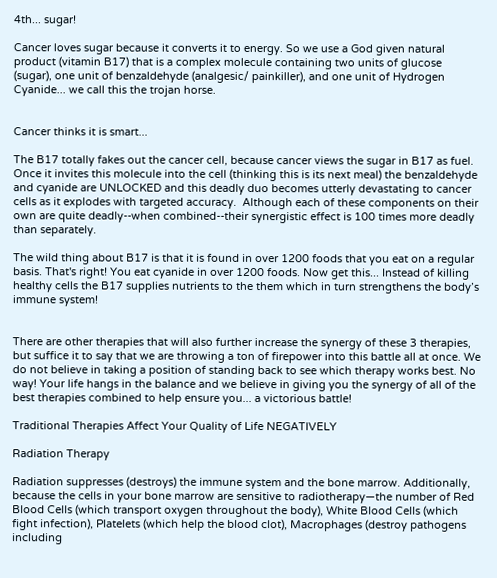4th... sugar!

Cancer loves sugar because it converts it to energy. So we use a God given natural product (vitamin B17) that is a complex molecule containing two units of glucose (sugar), one unit of benzaldehyde (analgesic/ painkiller), and one unit of Hydrogen Cyanide... we call this the trojan horse.


Cancer thinks it is smart...

The B17 totally fakes out the cancer cell, because cancer views the sugar in B17 as fuel. Once it invites this molecule into the cell (thinking this is its next meal) the benzaldehyde and cyanide are UNLOCKED and this deadly duo becomes utterly devastating to cancer cells as it explodes with targeted accuracy.  Although each of these components on their own are quite deadly--when combined--their synergistic effect is 100 times more deadly than separately.

The wild thing about B17 is that it is found in over 1200 foods that you eat on a regular basis. That's right! You eat cyanide in over 1200 foods. Now get this... Instead of killing healthy cells the B17 supplies nutrients to the them which in turn strengthens the body’s immune system!


There are other therapies that will also further increase the synergy of these 3 therapies, but suffice it to say that we are throwing a ton of firepower into this battle all at once. We do not believe in taking a position of standing back to see which therapy works best. No way! Your life hangs in the balance and we believe in giving you the synergy of all of the best therapies combined to help ensure you... a victorious battle!

Traditional Therapies Affect Your Quality of Life NEGATIVELY

Radiation Therapy

Radiation suppresses (destroys) the immune system and the bone marrow. Additionally, because the cells in your bone marrow are sensitive to radiotherapy—the number of Red Blood Cells (which transport oxygen throughout the body), White Blood Cells (which fight infection), Platelets (which help the blood clot), Macrophages (destroy pathogens including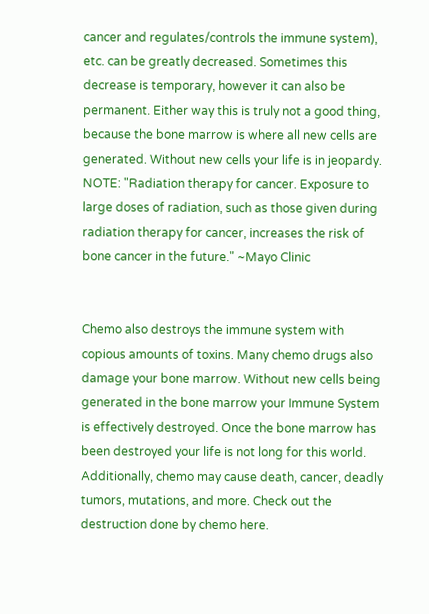cancer and regulates/controls the immune system), etc. can be greatly decreased. Sometimes this decrease is temporary, however it can also be permanent. Either way this is truly not a good thing, because the bone marrow is where all new cells are generated. Without new cells your life is in jeopardy. NOTE: "Radiation therapy for cancer. Exposure to large doses of radiation, such as those given during radiation therapy for cancer, increases the risk of bone cancer in the future." ~Mayo Clinic


Chemo also destroys the immune system with copious amounts of toxins. Many chemo drugs also damage your bone marrow. Without new cells being generated in the bone marrow your Immune System is effectively destroyed. Once the bone marrow has been destroyed your life is not long for this world. Additionally, chemo may cause death, cancer, deadly tumors, mutations, and more. Check out the destruction done by chemo here.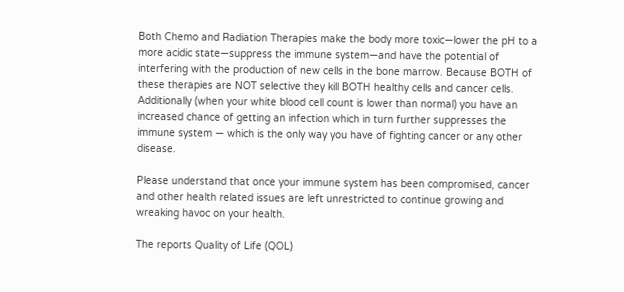Both Chemo and Radiation Therapies make the body more toxic—lower the pH to a more acidic state—suppress the immune system—and have the potential of interfering with the production of new cells in the bone marrow. Because BOTH of these therapies are NOT selective they kill BOTH healthy cells and cancer cells. Additionally (when your white blood cell count is lower than normal) you have an increased chance of getting an infection which in turn further suppresses the immune system — which is the only way you have of fighting cancer or any other disease.

Please understand that once your immune system has been compromised, cancer and other health related issues are left unrestricted to continue growing and wreaking havoc on your health.

The reports Quality of Life (QOL)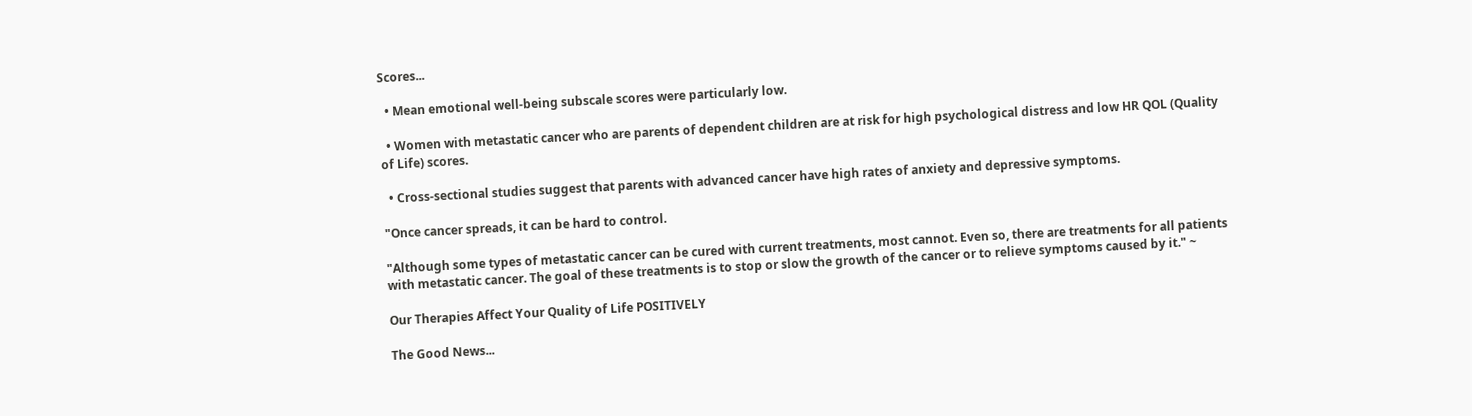Scores...

  • Mean emotional well-being subscale scores were particularly low.

  • Women with metastatic cancer who are parents of dependent children are at risk for high psychological distress and low HR QOL (Quality of Life) scores.

  • Cross-sectional studies suggest that parents with advanced cancer have high rates of anxiety and depressive symptoms.

"Once cancer spreads, it can be hard to control.

"Although some types of metastatic cancer can be cured with current treatments, most cannot. Even so, there are treatments for all patients with metastatic cancer. The goal of these treatments is to stop or slow the growth of the cancer or to relieve symptoms caused by it." ~

Our Therapies Affect Your Quality of Life POSITIVELY

The Good News...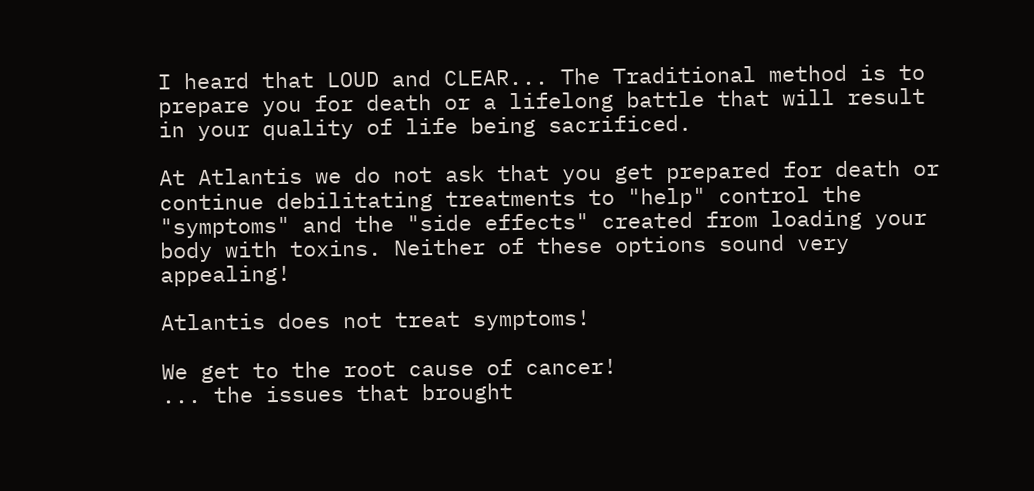I heard that LOUD and CLEAR... The Traditional method is to prepare you for death or a lifelong battle that will result in your quality of life being sacrificed.

At Atlantis we do not ask that you get prepared for death or continue debilitating treatments to "help" control the "symptoms" and the "side effects" created from loading your body with toxins. Neither of these options sound very appealing!

Atlantis does not treat symptoms!

We get to the root cause of cancer!
... the issues that brought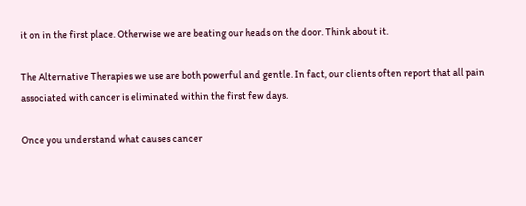it on in the first place. Otherwise we are beating our heads on the door. Think about it.

The Alternative Therapies we use are both powerful and gentle. In fact, our clients often report that all pain associated with cancer is eliminated within the first few days.

Once you understand what causes cancer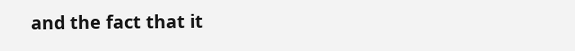and the fact that it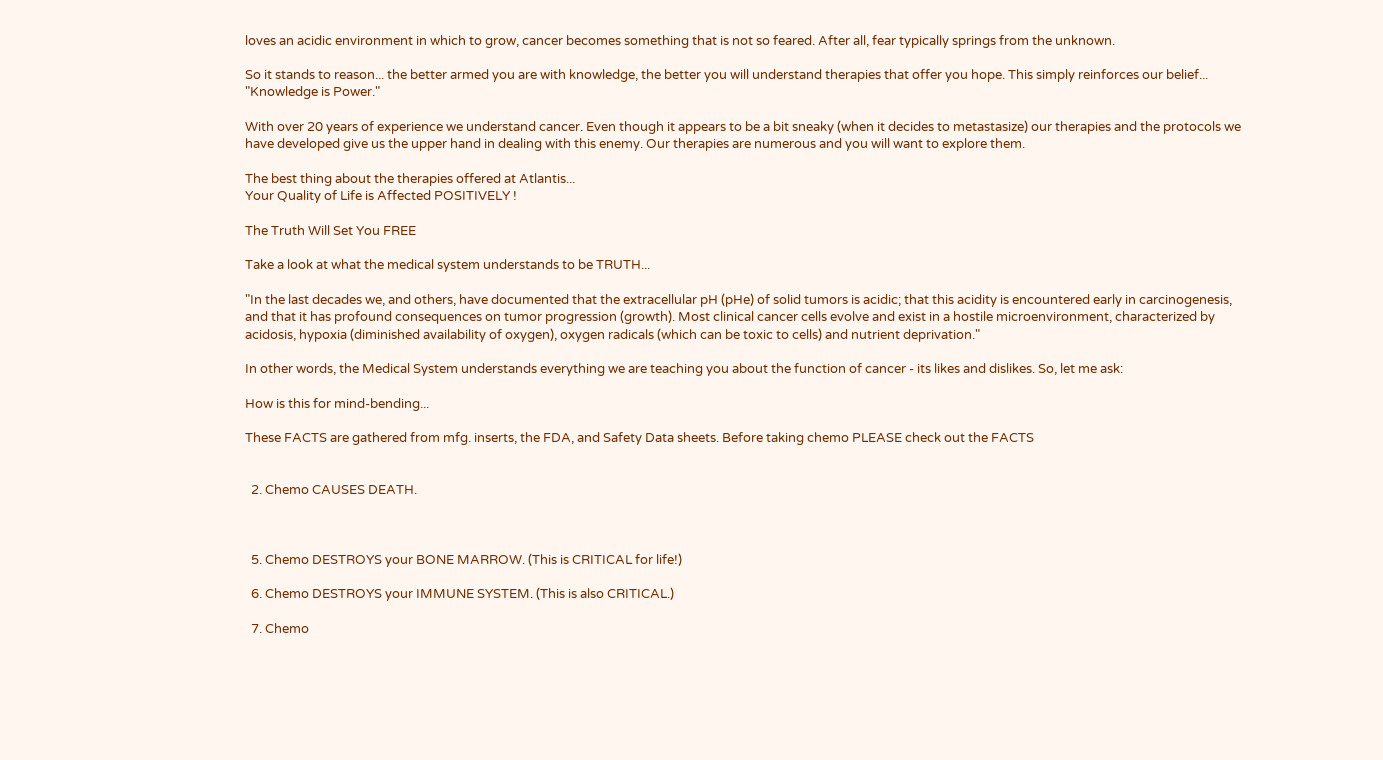loves an acidic environment in which to grow, cancer becomes something that is not so feared. After all, fear typically springs from the unknown.

So it stands to reason... the better armed you are with knowledge, the better you will understand therapies that offer you hope. This simply reinforces our belief... "Knowledge is Power."

With over 20 years of experience we understand cancer. Even though it appears to be a bit sneaky (when it decides to metastasize) our therapies and the protocols we have developed give us the upper hand in dealing with this enemy. Our therapies are numerous and you will want to explore them.

The best thing about the therapies offered at Atlantis...
Your Quality of Life is Affected POSITIVELY !

The Truth Will Set You FREE

Take a look at what the medical system understands to be TRUTH...

"In the last decades we, and others, have documented that the extracellular pH (pHe) of solid tumors is acidic; that this acidity is encountered early in carcinogenesis, and that it has profound consequences on tumor progression (growth). Most clinical cancer cells evolve and exist in a hostile microenvironment, characterized by acidosis, hypoxia (diminished availability of oxygen), oxygen radicals (which can be toxic to cells) and nutrient deprivation."

In other words, the Medical System understands everything we are teaching you about the function of cancer - its likes and dislikes. So, let me ask:

How is this for mind-bending...

These FACTS are gathered from mfg. inserts, the FDA, and Safety Data sheets. Before taking chemo PLEASE check out the FACTS


  2. Chemo CAUSES DEATH.



  5. Chemo DESTROYS your BONE MARROW. (This is CRITICAL for life!)

  6. Chemo DESTROYS your IMMUNE SYSTEM. (This is also CRITICAL.)

  7. Chemo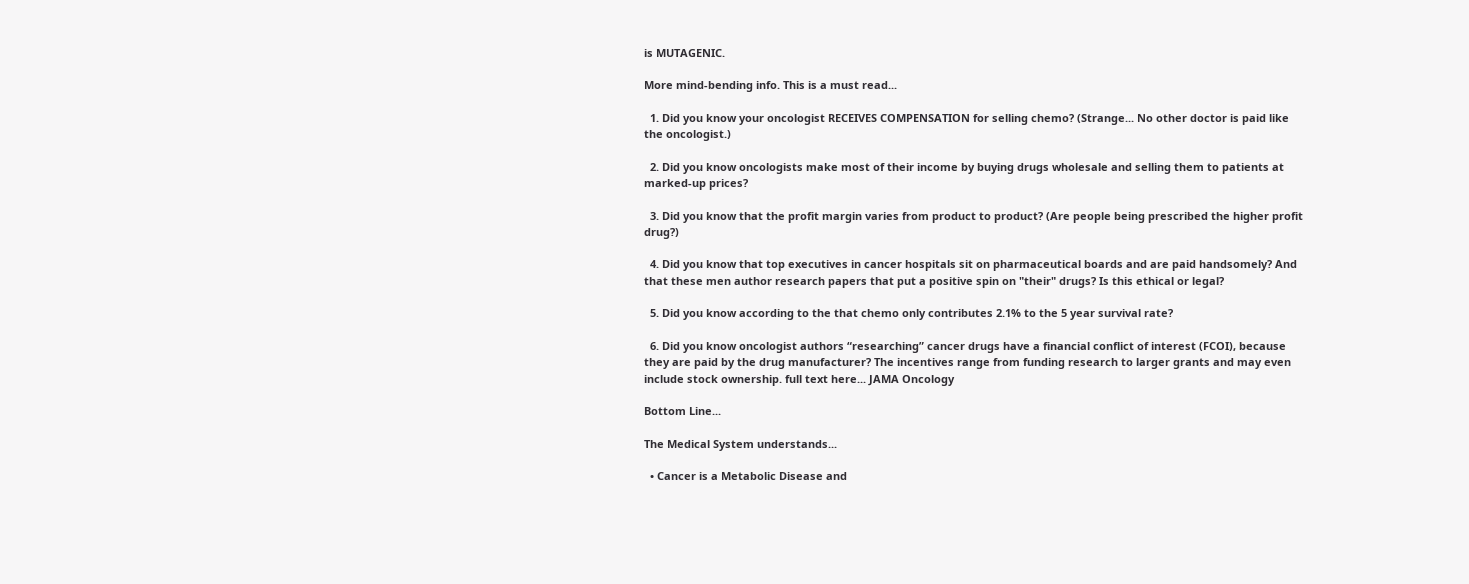is MUTAGENIC.

More mind-bending info. This is a must read...

  1. Did you know your oncologist RECEIVES COMPENSATION for selling chemo? (Strange... No other doctor is paid like the oncologist.)

  2. Did you know oncologists make most of their income by buying drugs wholesale and selling them to patients at marked-up prices?

  3. Did you know that the profit margin varies from product to product? (Are people being prescribed the higher profit drug?)

  4. Did you know that top executives in cancer hospitals sit on pharmaceutical boards and are paid handsomely? And that these men author research papers that put a positive spin on "their" drugs? Is this ethical or legal?

  5. Did you know according to the that chemo only contributes 2.1% to the 5 year survival rate?

  6. Did you know oncologist authors “researching” cancer drugs have a financial conflict of interest (FCOI), because they are paid by the drug manufacturer? The incentives range from funding research to larger grants and may even include stock ownership. full text here... JAMA Oncology

Bottom Line...

The Medical System understands...

  • Cancer is a Metabolic Disease and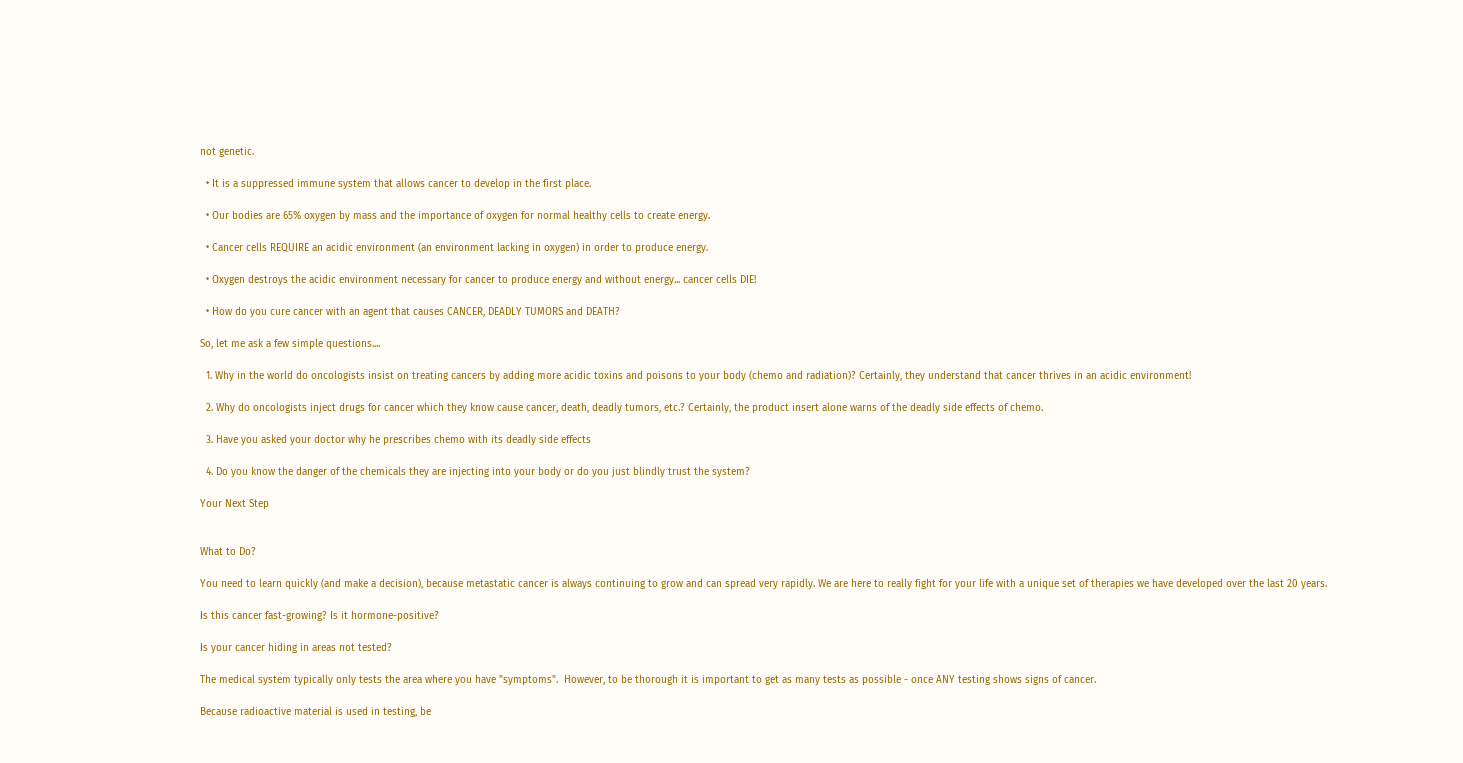not genetic.

  • It is a suppressed immune system that allows cancer to develop in the first place.

  • Our bodies are 65% oxygen by mass and the importance of oxygen for normal healthy cells to create energy.

  • Cancer cells REQUIRE an acidic environment (an environment lacking in oxygen) in order to produce energy.

  • Oxygen destroys the acidic environment necessary for cancer to produce energy and without energy... cancer cells DIE!

  • How do you cure cancer with an agent that causes CANCER, DEADLY TUMORS and DEATH?

So, let me ask a few simple questions....

  1. Why in the world do oncologists insist on treating cancers by adding more acidic toxins and poisons to your body (chemo and radiation)? Certainly, they understand that cancer thrives in an acidic environment!

  2. Why do oncologists inject drugs for cancer which they know cause cancer, death, deadly tumors, etc.? Certainly, the product insert alone warns of the deadly side effects of chemo.

  3. Have you asked your doctor why he prescribes chemo with its deadly side effects

  4. Do you know the danger of the chemicals they are injecting into your body or do you just blindly trust the system?

Your Next Step


What to Do?

You need to learn quickly (and make a decision), because metastatic cancer is always continuing to grow and can spread very rapidly. We are here to really fight for your life with a unique set of therapies we have developed over the last 20 years.

Is this cancer fast-growing? Is it hormone-positive?

Is your cancer hiding in areas not tested?

The medical system typically only tests the area where you have "symptoms".  However, to be thorough it is important to get as many tests as possible - once ANY testing shows signs of cancer.

Because radioactive material is used in testing, be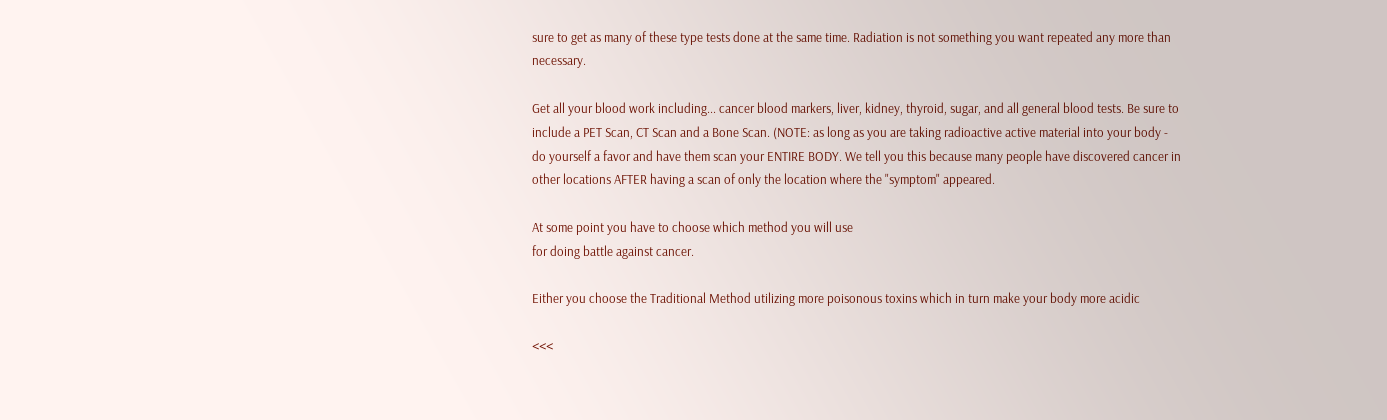sure to get as many of these type tests done at the same time. Radiation is not something you want repeated any more than necessary.

Get all your blood work including... cancer blood markers, liver, kidney, thyroid, sugar, and all general blood tests. Be sure to include a PET Scan, CT Scan and a Bone Scan. (NOTE: as long as you are taking radioactive active material into your body - do yourself a favor and have them scan your ENTIRE BODY. We tell you this because many people have discovered cancer in other locations AFTER having a scan of only the location where the "symptom" appeared.

At some point you have to choose which method you will use
for doing battle against cancer.

Either you choose the Traditional Method utilizing more poisonous toxins which in turn make your body more acidic

<<<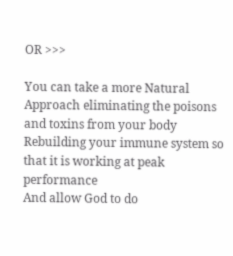OR >>>

You can take a more Natural Approach eliminating the poisons and toxins from your body
Rebuilding your immune system so that it is working at peak performance
And allow God to do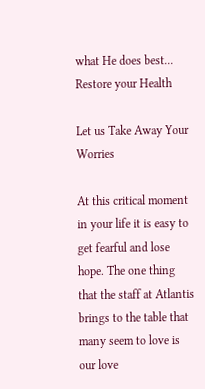what He does best... Restore your Health

Let us Take Away Your Worries

At this critical moment in your life it is easy to get fearful and lose hope. The one thing that the staff at Atlantis brings to the table that many seem to love is our love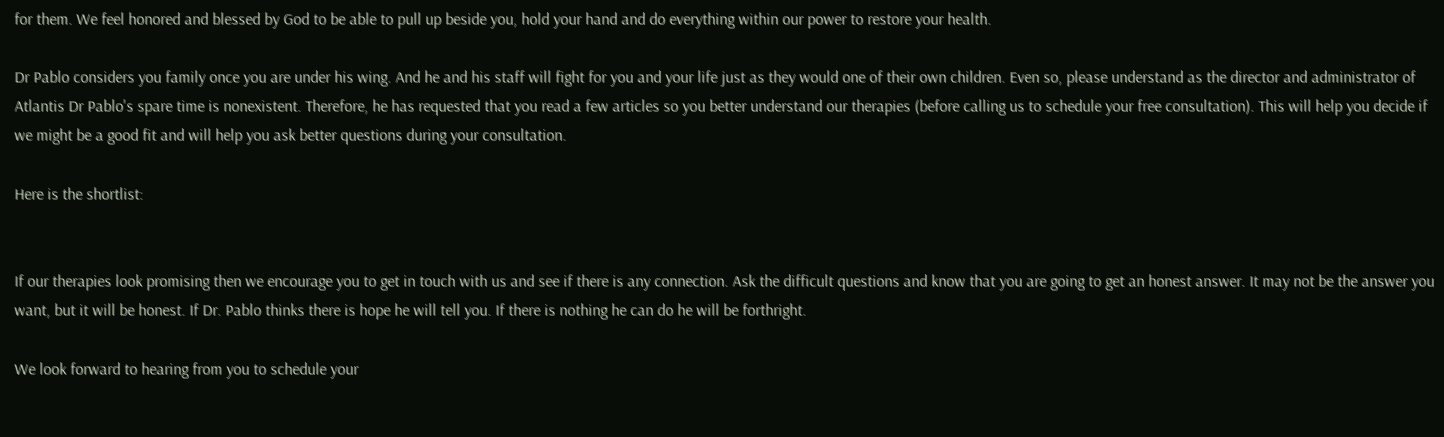for them. We feel honored and blessed by God to be able to pull up beside you, hold your hand and do everything within our power to restore your health.

Dr Pablo considers you family once you are under his wing. And he and his staff will fight for you and your life just as they would one of their own children. Even so, please understand as the director and administrator of Atlantis Dr Pablo's spare time is nonexistent. Therefore, he has requested that you read a few articles so you better understand our therapies (before calling us to schedule your free consultation). This will help you decide if we might be a good fit and will help you ask better questions during your consultation.

Here is the shortlist:


If our therapies look promising then we encourage you to get in touch with us and see if there is any connection. Ask the difficult questions and know that you are going to get an honest answer. It may not be the answer you want, but it will be honest. If Dr. Pablo thinks there is hope he will tell you. If there is nothing he can do he will be forthright.

We look forward to hearing from you to schedule your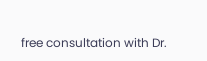free consultation with Dr.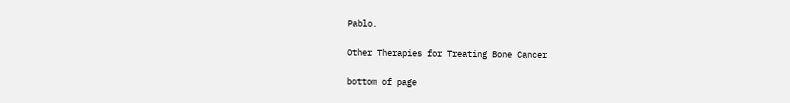Pablo.

Other Therapies for Treating Bone Cancer

bottom of page